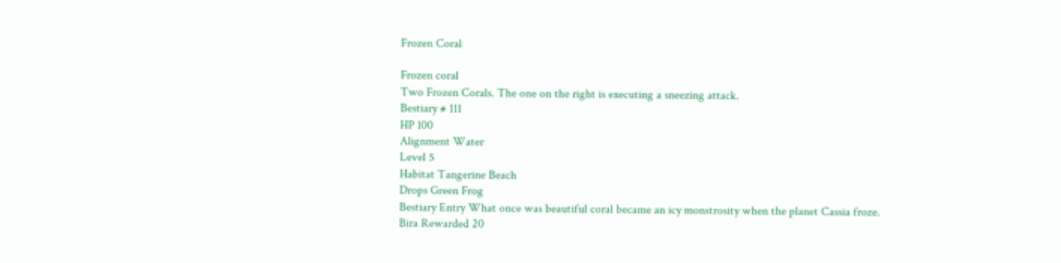Frozen Coral

Frozen coral
Two Frozen Corals. The one on the right is executing a sneezing attack.
Bestiary # 111
HP 100
Alignment Water
Level 5
Habitat Tangerine Beach
Drops Green Frog
Bestiary Entry What once was beautiful coral became an icy monstrosity when the planet Cassia froze.
Bira Rewarded 20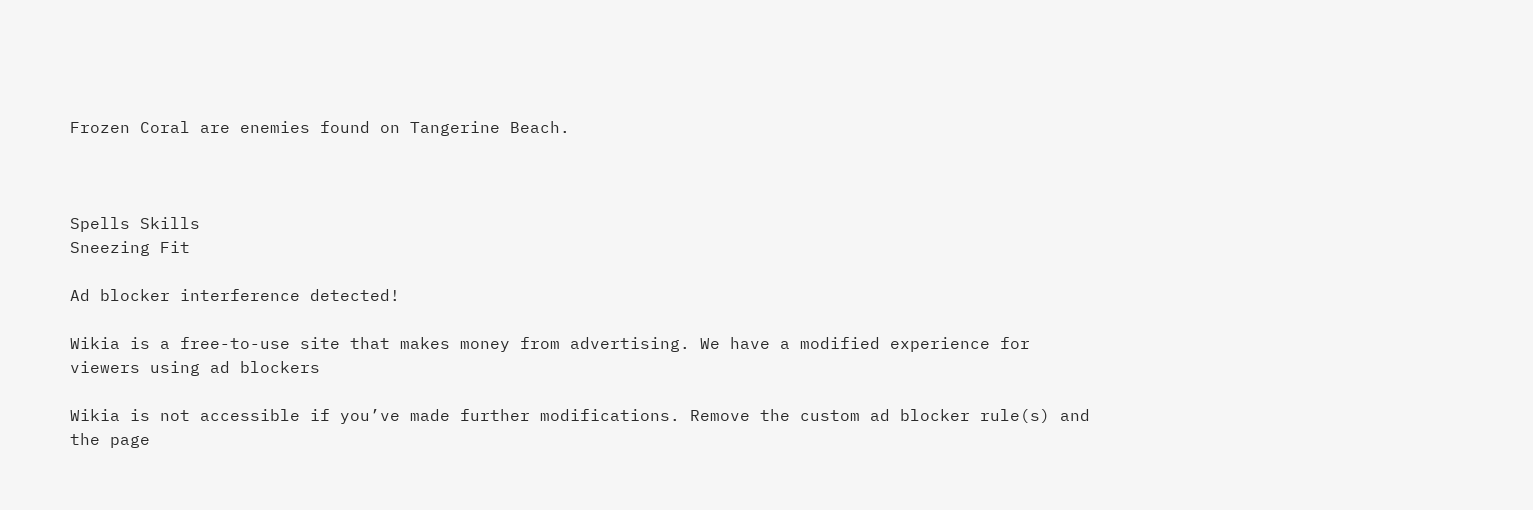Frozen Coral are enemies found on Tangerine Beach.



Spells Skills
Sneezing Fit

Ad blocker interference detected!

Wikia is a free-to-use site that makes money from advertising. We have a modified experience for viewers using ad blockers

Wikia is not accessible if you’ve made further modifications. Remove the custom ad blocker rule(s) and the page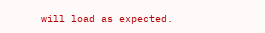will load as expected.